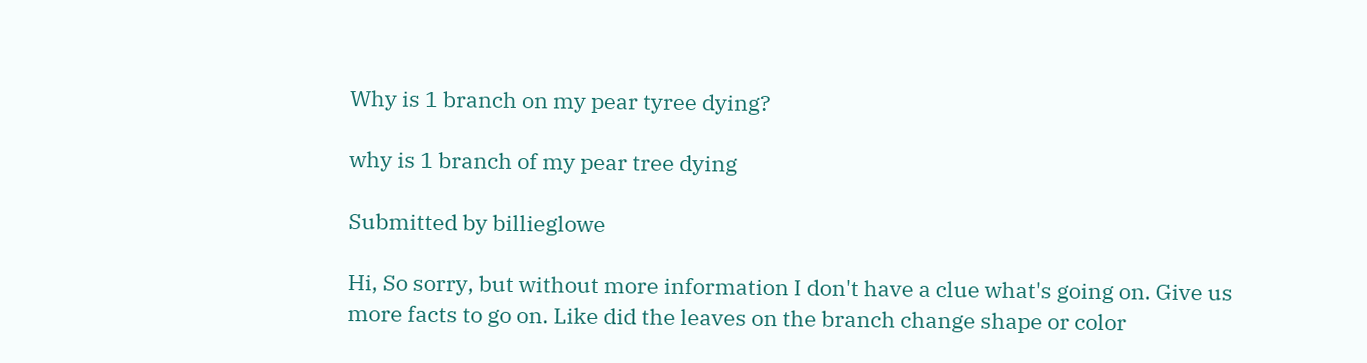Why is 1 branch on my pear tyree dying?

why is 1 branch of my pear tree dying

Submitted by billieglowe

Hi, So sorry, but without more information I don't have a clue what's going on. Give us more facts to go on. Like did the leaves on the branch change shape or color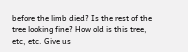before the limb died? Is the rest of the tree looking fine? How old is this tree, etc, etc. Give us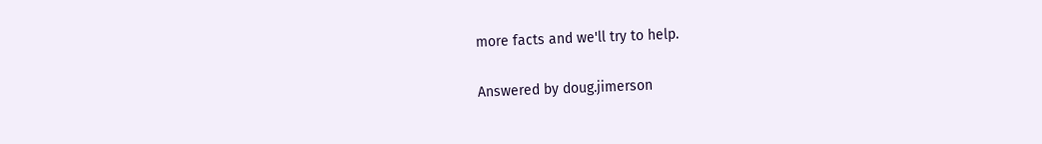more facts and we'll try to help.

Answered by doug.jimerson